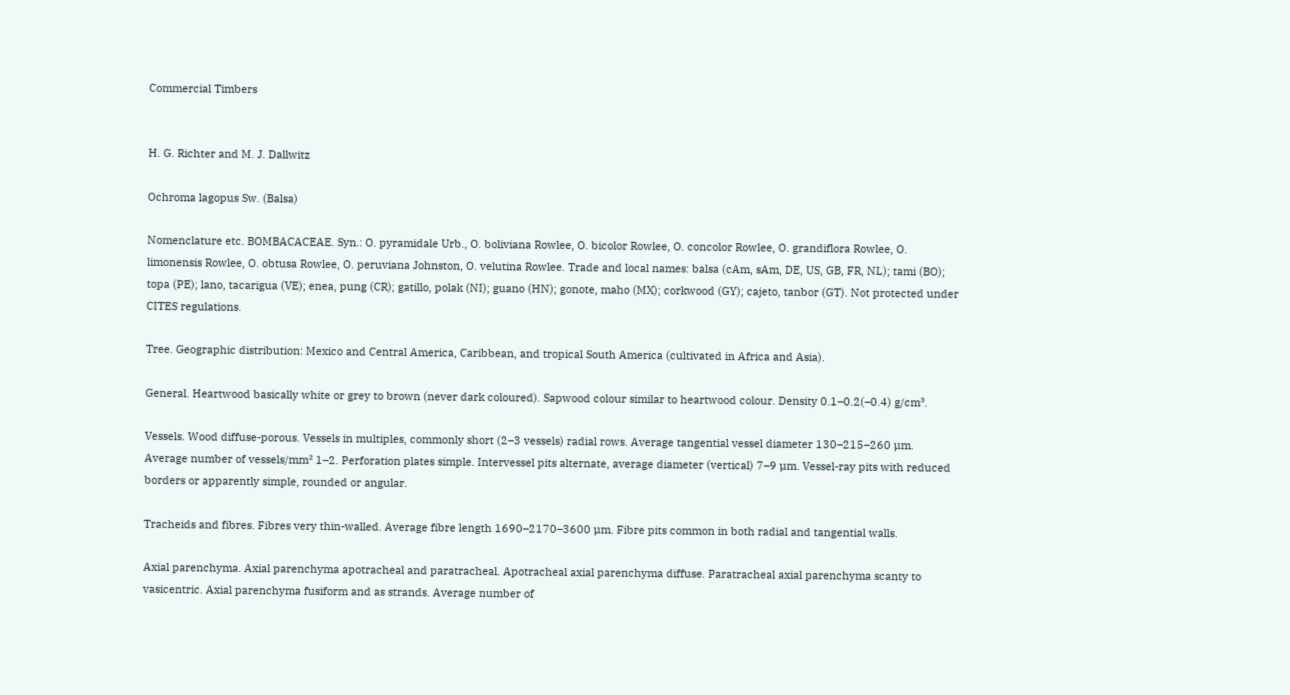Commercial Timbers


H. G. Richter and M. J. Dallwitz

Ochroma lagopus Sw. (Balsa)

Nomenclature etc. BOMBACACEAE. Syn.: O. pyramidale Urb., O. boliviana Rowlee, O. bicolor Rowlee, O. concolor Rowlee, O. grandiflora Rowlee, O. limonensis Rowlee, O. obtusa Rowlee, O. peruviana Johnston, O. velutina Rowlee. Trade and local names: balsa (cAm, sAm, DE, US, GB, FR, NL); tami (BO); topa (PE); lano, tacarigua (VE); enea, pung (CR); gatillo, polak (NI); guano (HN); gonote, maho (MX); corkwood (GY); cajeto, tanbor (GT). Not protected under CITES regulations.

Tree. Geographic distribution: Mexico and Central America, Caribbean, and tropical South America (cultivated in Africa and Asia).

General. Heartwood basically white or grey to brown (never dark coloured). Sapwood colour similar to heartwood colour. Density 0.1–0.2(–0.4) g/cm³.

Vessels. Wood diffuse-porous. Vessels in multiples, commonly short (2–3 vessels) radial rows. Average tangential vessel diameter 130–215–260 µm. Average number of vessels/mm² 1–2. Perforation plates simple. Intervessel pits alternate, average diameter (vertical) 7–9 µm. Vessel-ray pits with reduced borders or apparently simple, rounded or angular.

Tracheids and fibres. Fibres very thin-walled. Average fibre length 1690–2170–3600 µm. Fibre pits common in both radial and tangential walls.

Axial parenchyma. Axial parenchyma apotracheal and paratracheal. Apotracheal axial parenchyma diffuse. Paratracheal axial parenchyma scanty to vasicentric. Axial parenchyma fusiform and as strands. Average number of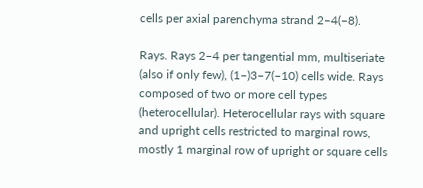cells per axial parenchyma strand 2–4(–8).

Rays. Rays 2–4 per tangential mm, multiseriate (also if only few), (1–)3–7(–10) cells wide. Rays composed of two or more cell types (heterocellular). Heterocellular rays with square and upright cells restricted to marginal rows, mostly 1 marginal row of upright or square cells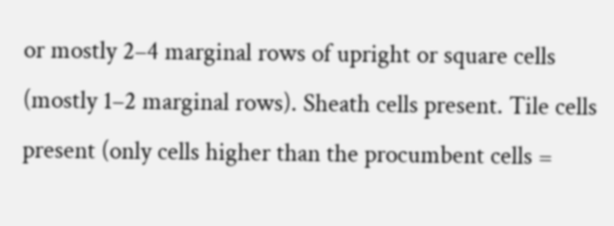or mostly 2–4 marginal rows of upright or square cells (mostly 1–2 marginal rows). Sheath cells present. Tile cells present (only cells higher than the procumbent cells =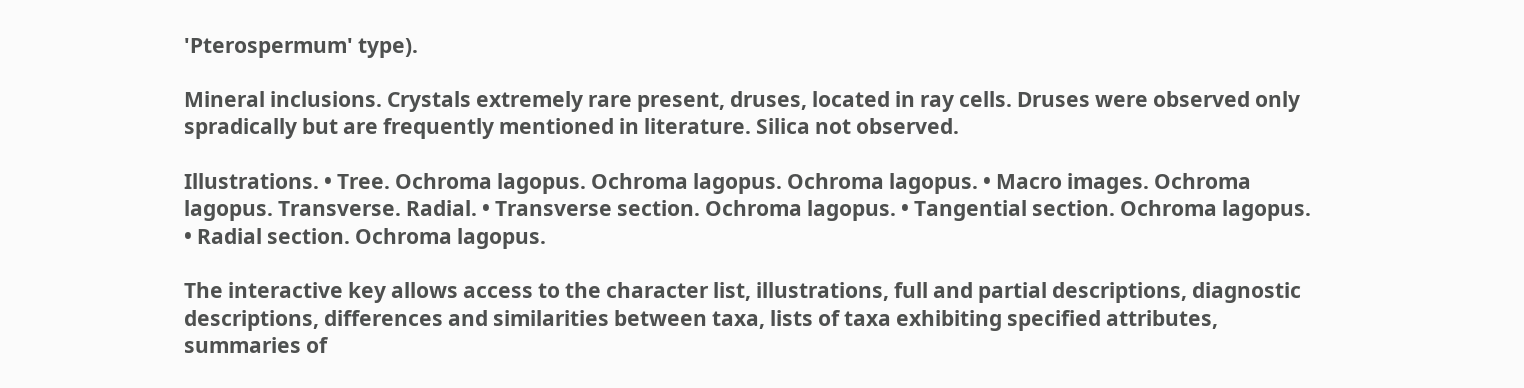'Pterospermum' type).

Mineral inclusions. Crystals extremely rare present, druses, located in ray cells. Druses were observed only spradically but are frequently mentioned in literature. Silica not observed.

Illustrations. • Tree. Ochroma lagopus. Ochroma lagopus. Ochroma lagopus. • Macro images. Ochroma lagopus. Transverse. Radial. • Transverse section. Ochroma lagopus. • Tangential section. Ochroma lagopus. • Radial section. Ochroma lagopus.

The interactive key allows access to the character list, illustrations, full and partial descriptions, diagnostic descriptions, differences and similarities between taxa, lists of taxa exhibiting specified attributes, summaries of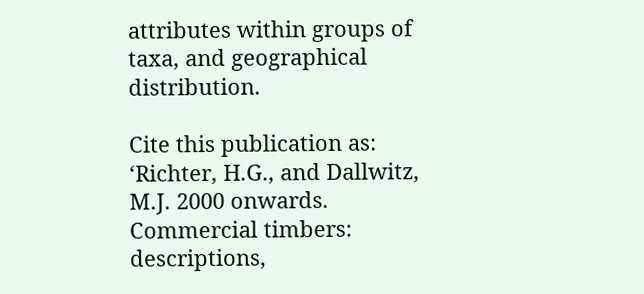attributes within groups of taxa, and geographical distribution.

Cite this publication as: ‘Richter, H.G., and Dallwitz, M.J. 2000 onwards. Commercial timbers: descriptions,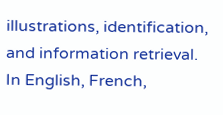illustrations, identification, and information retrieval. In English, French,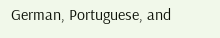German, Portuguese, and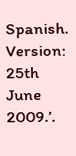Spanish. Version: 25th June 2009.’.